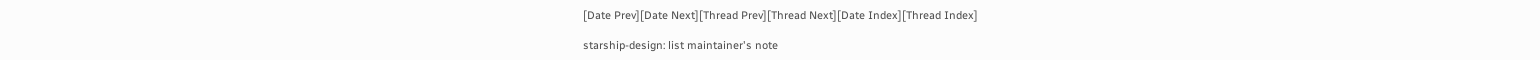[Date Prev][Date Next][Thread Prev][Thread Next][Date Index][Thread Index]

starship-design: list maintainer's note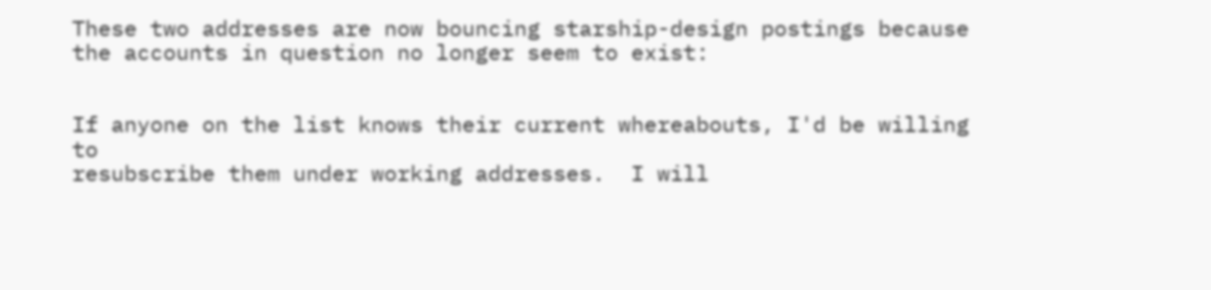These two addresses are now bouncing starship-design postings because
the accounts in question no longer seem to exist:


If anyone on the list knows their current whereabouts, I'd be willing to
resubscribe them under working addresses.  I will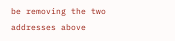be removing the two
addresses above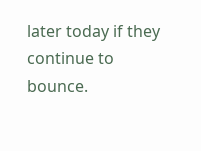later today if they continue to bounce.